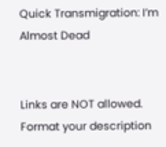Quick Transmigration: I’m Almost Dead


Links are NOT allowed. Format your description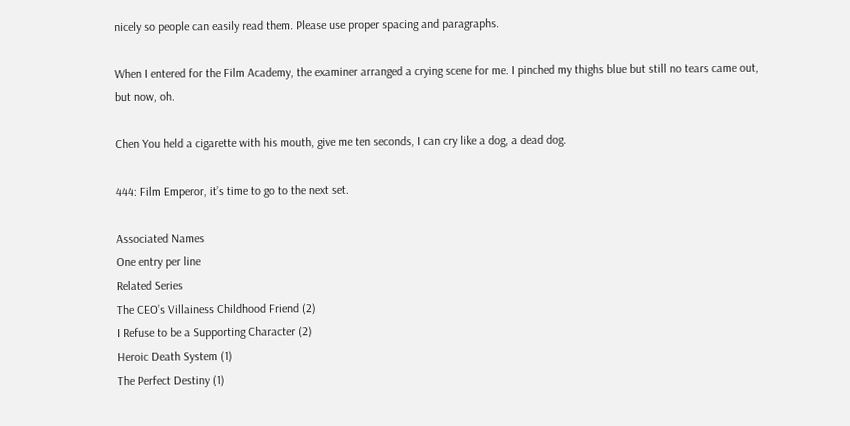nicely so people can easily read them. Please use proper spacing and paragraphs.

When I entered for the Film Academy, the examiner arranged a crying scene for me. I pinched my thighs blue but still no tears came out, but now, oh.

Chen You held a cigarette with his mouth, give me ten seconds, I can cry like a dog, a dead dog.

444: Film Emperor, it’s time to go to the next set.

Associated Names
One entry per line
Related Series
The CEO’s Villainess Childhood Friend (2)
I Refuse to be a Supporting Character (2)
Heroic Death System (1)
The Perfect Destiny (1)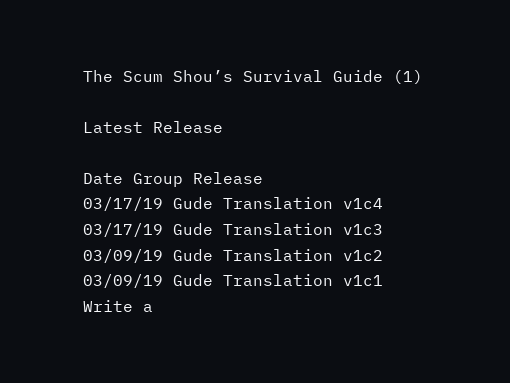The Scum Shou’s Survival Guide (1)

Latest Release

Date Group Release
03/17/19 Gude Translation v1c4
03/17/19 Gude Translation v1c3
03/09/19 Gude Translation v1c2
03/09/19 Gude Translation v1c1
Write a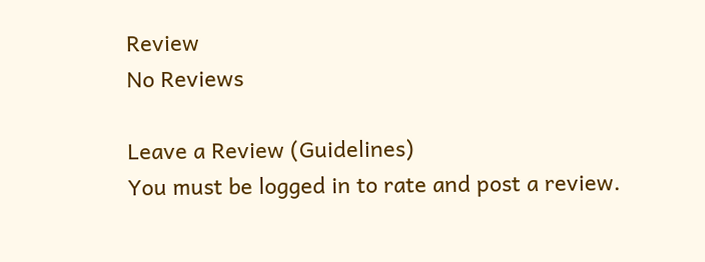Review
No Reviews

Leave a Review (Guidelines)
You must be logged in to rate and post a review.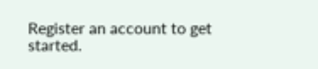Register an account to get started.